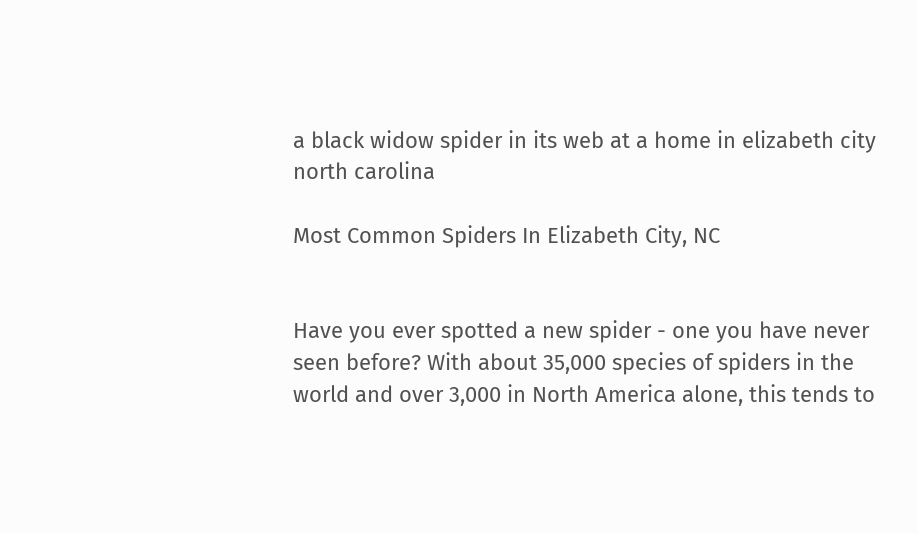a black widow spider in its web at a home in elizabeth city north carolina

Most Common Spiders In Elizabeth City, NC


Have you ever spotted a new spider - one you have never seen before? With about 35,000 species of spiders in the world and over 3,000 in North America alone, this tends to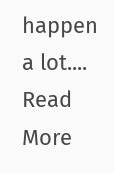happen a lot.... Read More